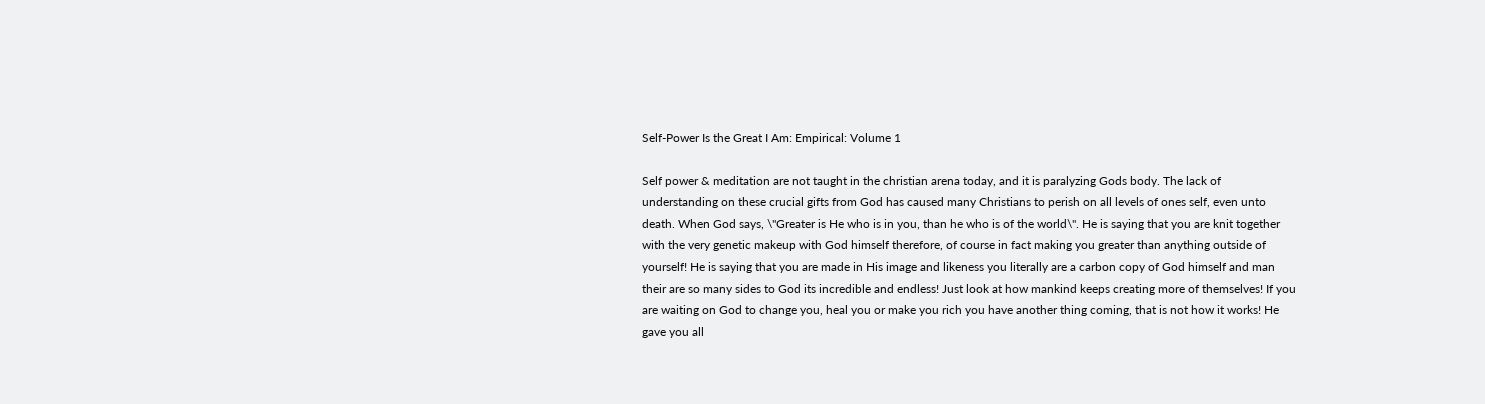Self-Power Is the Great I Am: Empirical: Volume 1

Self power & meditation are not taught in the christian arena today, and it is paralyzing Gods body. The lack of understanding on these crucial gifts from God has caused many Christians to perish on all levels of ones self, even unto death. When God says, \"Greater is He who is in you, than he who is of the world\". He is saying that you are knit together with the very genetic makeup with God himself therefore, of course in fact making you greater than anything outside of yourself! He is saying that you are made in His image and likeness you literally are a carbon copy of God himself and man their are so many sides to God its incredible and endless! Just look at how mankind keeps creating more of themselves! If you are waiting on God to change you, heal you or make you rich you have another thing coming, that is not how it works! He gave you all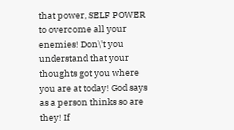that power, SELF POWER to overcome all your enemies! Don\'t you understand that your thoughts got you where you are at today! God says as a person thinks so are they! If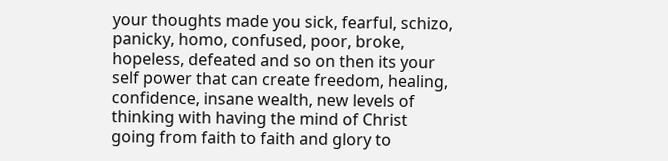your thoughts made you sick, fearful, schizo, panicky, homo, confused, poor, broke, hopeless, defeated and so on then its your self power that can create freedom, healing, confidence, insane wealth, new levels of thinking with having the mind of Christ going from faith to faith and glory to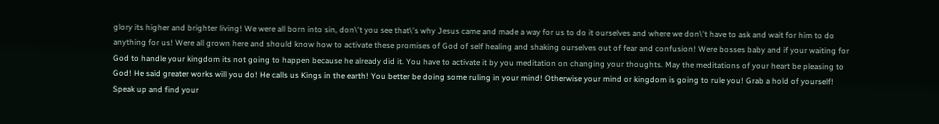glory its higher and brighter living! We were all born into sin, don\'t you see that\'s why Jesus came and made a way for us to do it ourselves and where we don\'t have to ask and wait for him to do anything for us! Were all grown here and should know how to activate these promises of God of self healing and shaking ourselves out of fear and confusion! Were bosses baby and if your waiting for God to handle your kingdom its not going to happen because he already did it. You have to activate it by you meditation on changing your thoughts. May the meditations of your heart be pleasing to God! He said greater works will you do! He calls us Kings in the earth! You better be doing some ruling in your mind! Otherwise your mind or kingdom is going to rule you! Grab a hold of yourself! Speak up and find your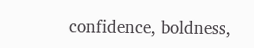confidence, boldness,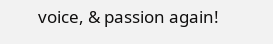voice, & passion again!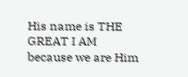His name is THE GREAT I AM because we are Him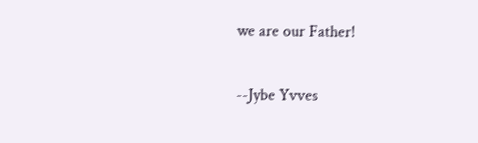we are our Father!

--Jybe Yvves